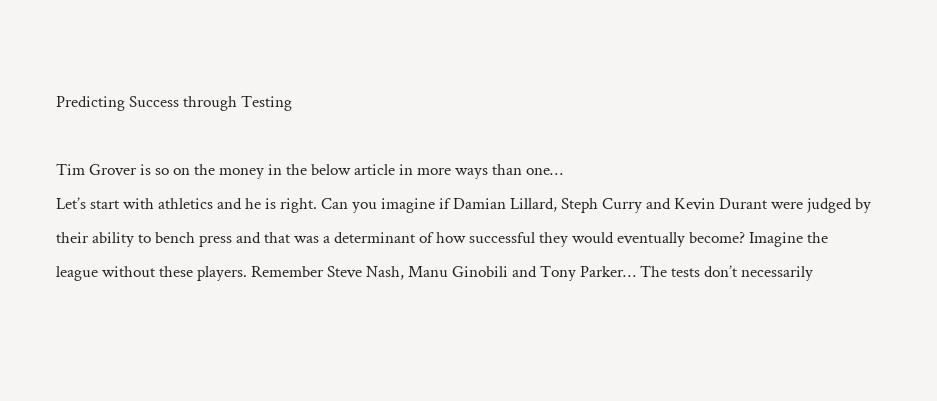Predicting Success through Testing

Tim Grover is so on the money in the below article in more ways than one…
Let’s start with athletics and he is right. Can you imagine if Damian Lillard, Steph Curry and Kevin Durant were judged by their ability to bench press and that was a determinant of how successful they would eventually become? Imagine the league without these players. Remember Steve Nash, Manu Ginobili and Tony Parker… The tests don’t necessarily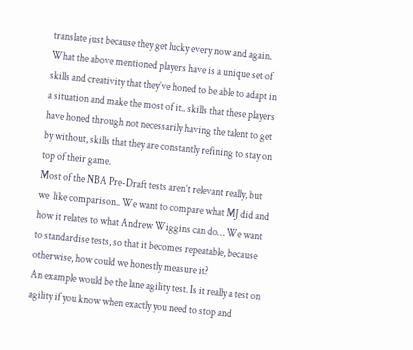translate just because they get lucky every now and again.
What the above mentioned players have is a unique set of skills and creativity that they’ve honed to be able to adapt in a situation and make the most of it.. skills that these players have honed through not necessarily having the talent to get by without, skills that they are constantly refining to stay on top of their game.
Most of the NBA Pre-Draft tests aren’t relevant really, but we  like comparison.. We want to compare what MJ did and how it relates to what Andrew Wiggins can do… We want to standardise tests, so that it becomes repeatable, because otherwise, how could we honestly measure it?
An example would be the lane agility test. Is it really a test on agility if you know when exactly you need to stop and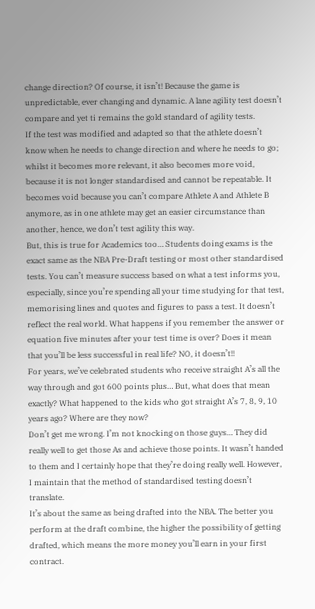change direction? Of course, it isn’t! Because the game is unpredictable, ever changing and dynamic. A lane agility test doesn’t compare and yet ti remains the gold standard of agility tests.
If the test was modified and adapted so that the athlete doesn’t know when he needs to change direction and where he needs to go; whilst it becomes more relevant, it also becomes more void, because it is not longer standardised and cannot be repeatable. It becomes void because you can’t compare Athlete A and Athlete B anymore, as in one athlete may get an easier circumstance than another, hence, we don’t test agility this way.
But, this is true for Academics too… Students doing exams is the exact same as the NBA Pre-Draft testing or most other standardised tests. You can’t measure success based on what a test informs you, especially, since you’re spending all your time studying for that test, memorising lines and quotes and figures to pass a test. It doesn’t reflect the real world. What happens if you remember the answer or equation five minutes after your test time is over? Does it mean that you’ll be less successful in real life? NO, it doesn’t!!
For years, we’ve celebrated students who receive straight A’s all the way through and got 600 points plus… But, what does that mean exactly? What happened to the kids who got straight A’s 7, 8, 9, 10 years ago? Where are they now?
Don’t get me wrong. I’m not knocking on those guys… They did really well to get those As and achieve those points. It wasn’t handed to them and I certainly hope that they’re doing really well. However, I maintain that the method of standardised testing doesn’t translate.
It’s about the same as being drafted into the NBA. The better you perform at the draft combine, the higher the possibility of getting drafted, which means the more money you’ll earn in your first contract.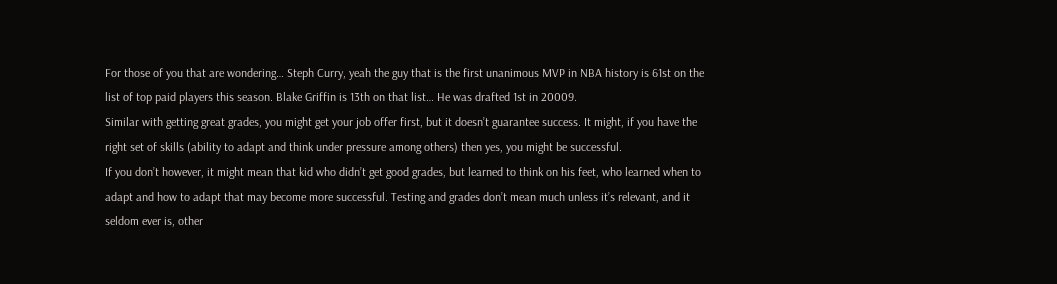For those of you that are wondering… Steph Curry, yeah the guy that is the first unanimous MVP in NBA history is 61st on the list of top paid players this season. Blake Griffin is 13th on that list… He was drafted 1st in 20009.
Similar with getting great grades, you might get your job offer first, but it doesn’t guarantee success. It might, if you have the right set of skills (ability to adapt and think under pressure among others) then yes, you might be successful.
If you don’t however, it might mean that kid who didn’t get good grades, but learned to think on his feet, who learned when to adapt and how to adapt that may become more successful. Testing and grades don’t mean much unless it’s relevant, and it seldom ever is, other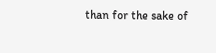than for the sake of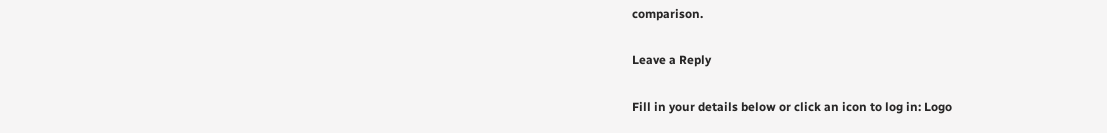comparison.

Leave a Reply

Fill in your details below or click an icon to log in: Logo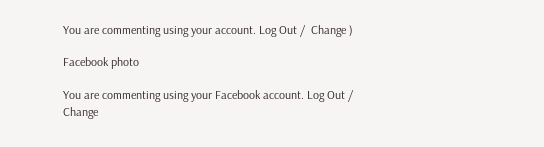You are commenting using your account. Log Out /  Change )

Facebook photo

You are commenting using your Facebook account. Log Out /  Change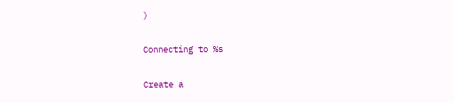)

Connecting to %s

Create a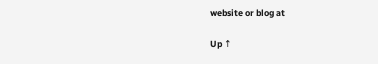website or blog at

Up ↑